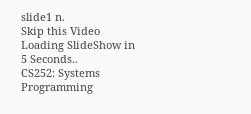slide1 n.
Skip this Video
Loading SlideShow in 5 Seconds..
CS252: Systems Programming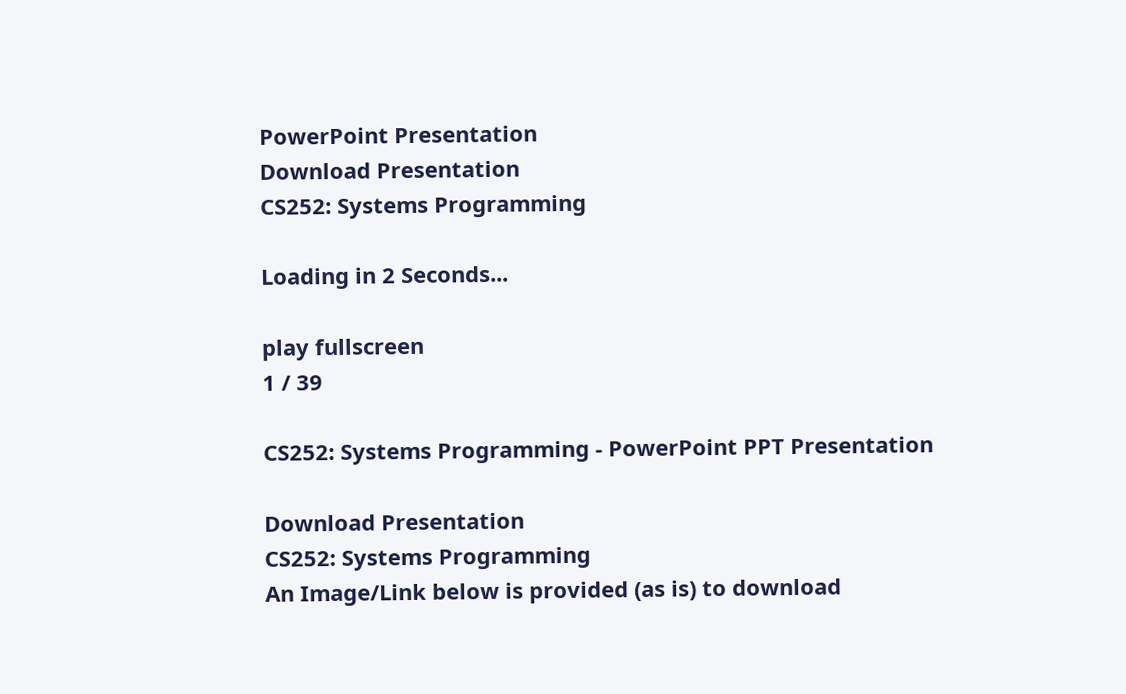PowerPoint Presentation
Download Presentation
CS252: Systems Programming

Loading in 2 Seconds...

play fullscreen
1 / 39

CS252: Systems Programming - PowerPoint PPT Presentation

Download Presentation
CS252: Systems Programming
An Image/Link below is provided (as is) to download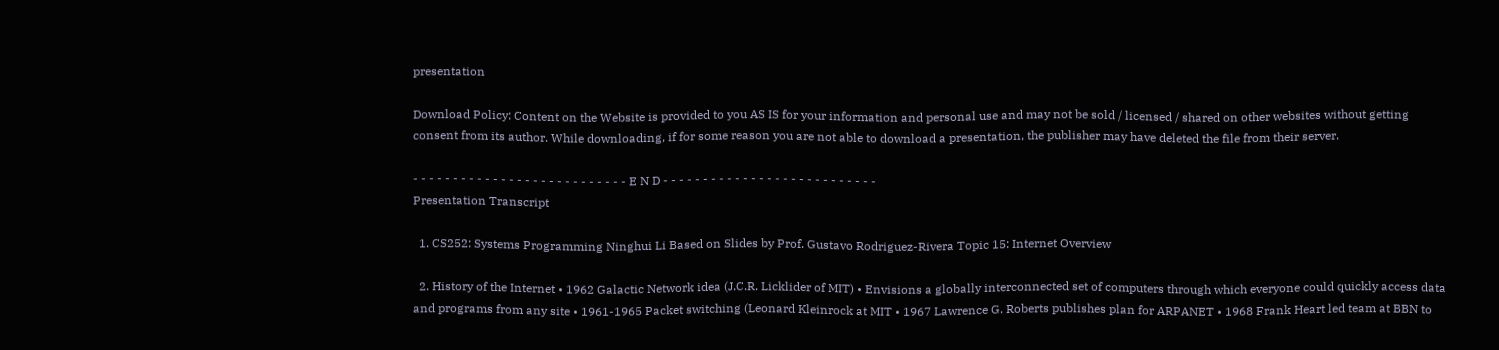presentation

Download Policy: Content on the Website is provided to you AS IS for your information and personal use and may not be sold / licensed / shared on other websites without getting consent from its author. While downloading, if for some reason you are not able to download a presentation, the publisher may have deleted the file from their server.

- - - - - - - - - - - - - - - - - - - - - - - - - - - E N D - - - - - - - - - - - - - - - - - - - - - - - - - - -
Presentation Transcript

  1. CS252: Systems Programming Ninghui Li Based on Slides by Prof. Gustavo Rodriguez-Rivera Topic 15: Internet Overview

  2. History of the Internet • 1962 Galactic Network idea (J.C.R. Licklider of MIT) • Envisions a globally interconnected set of computers through which everyone could quickly access data and programs from any site • 1961-1965 Packet switching (Leonard Kleinrock at MIT • 1967 Lawrence G. Roberts publishes plan for ARPANET • 1968 Frank Heart led team at BBN to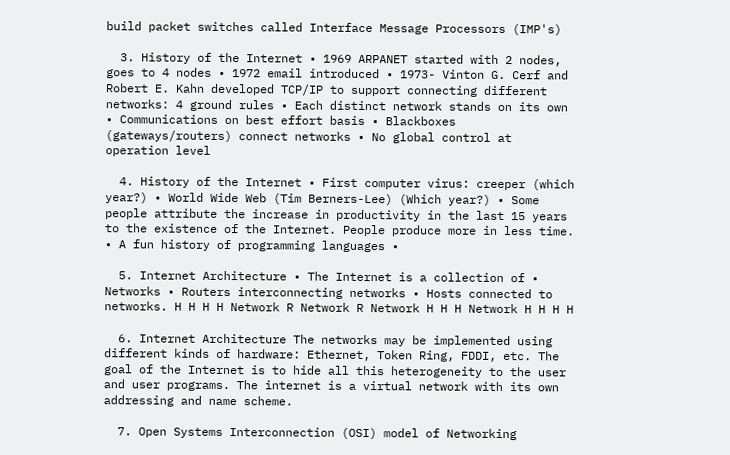build packet switches called Interface Message Processors (IMP's)

  3. History of the Internet • 1969 ARPANET started with 2 nodes, goes to 4 nodes • 1972 email introduced • 1973- Vinton G. Cerf and Robert E. Kahn developed TCP/IP to support connecting different networks: 4 ground rules • Each distinct network stands on its own • Communications on best effort basis • Blackboxes (gateways/routers) connect networks • No global control at operation level

  4. History of the Internet • First computer virus: creeper (which year?) • World Wide Web (Tim Berners-Lee) (Which year?) • Some people attribute the increase in productivity in the last 15 years to the existence of the Internet. People produce more in less time. • A fun history of programming languages •

  5. Internet Architecture • The Internet is a collection of • Networks • Routers interconnecting networks • Hosts connected to networks. H H H H Network R Network R Network H H H Network H H H H

  6. Internet Architecture The networks may be implemented using different kinds of hardware: Ethernet, Token Ring, FDDI, etc. The goal of the Internet is to hide all this heterogeneity to the user and user programs. The internet is a virtual network with its own addressing and name scheme.

  7. Open Systems Interconnection (OSI) model of Networking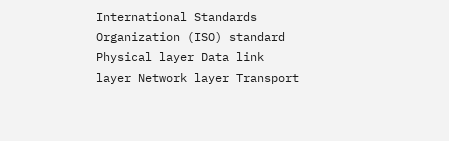International Standards Organization (ISO) standard Physical layer Data link layer Network layer Transport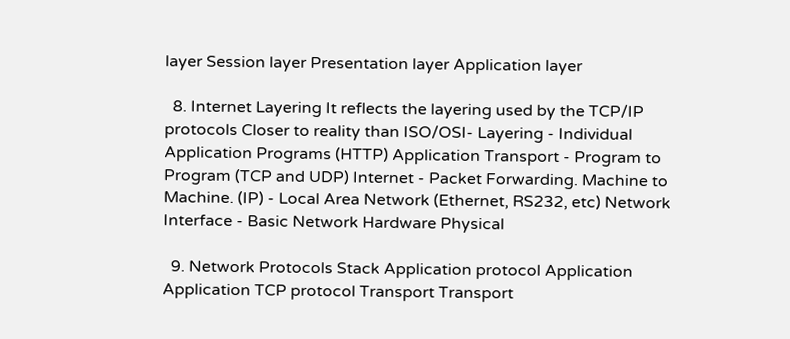layer Session layer Presentation layer Application layer

  8. Internet Layering It reflects the layering used by the TCP/IP protocols Closer to reality than ISO/OSI- Layering - Individual Application Programs (HTTP) Application Transport - Program to Program (TCP and UDP) Internet - Packet Forwarding. Machine to Machine. (IP) - Local Area Network (Ethernet, RS232, etc) Network Interface - Basic Network Hardware Physical

  9. Network Protocols Stack Application protocol Application Application TCP protocol Transport Transport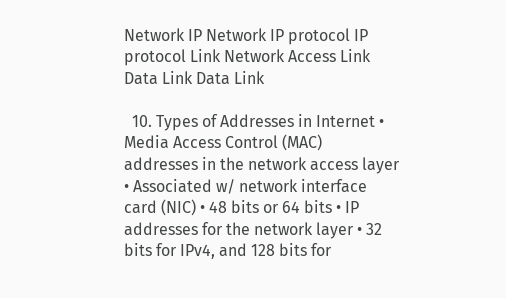Network IP Network IP protocol IP protocol Link Network Access Link Data Link Data Link

  10. Types of Addresses in Internet • Media Access Control (MAC) addresses in the network access layer • Associated w/ network interface card (NIC) • 48 bits or 64 bits • IP addresses for the network layer • 32 bits for IPv4, and 128 bits for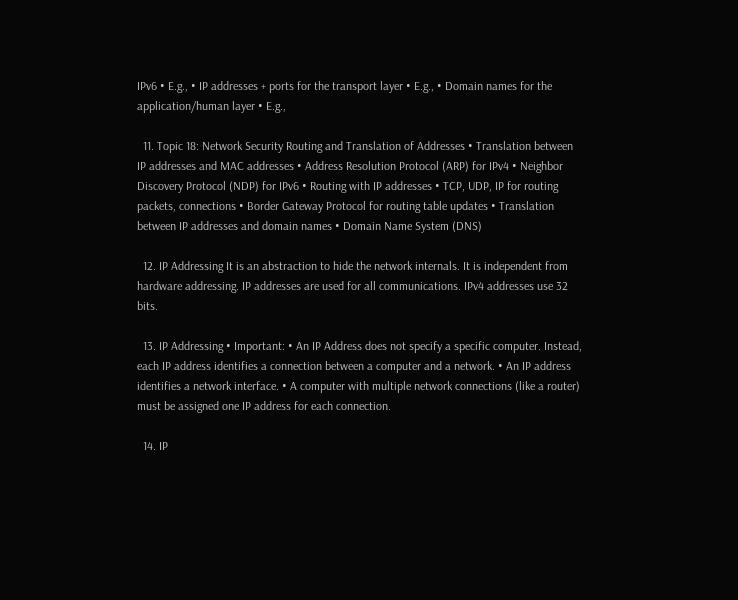IPv6 • E.g., • IP addresses + ports for the transport layer • E.g., • Domain names for the application/human layer • E.g.,

  11. Topic 18: Network Security Routing and Translation of Addresses • Translation between IP addresses and MAC addresses • Address Resolution Protocol (ARP) for IPv4 • Neighbor Discovery Protocol (NDP) for IPv6 • Routing with IP addresses • TCP, UDP, IP for routing packets, connections • Border Gateway Protocol for routing table updates • Translation between IP addresses and domain names • Domain Name System (DNS)

  12. IP Addressing It is an abstraction to hide the network internals. It is independent from hardware addressing. IP addresses are used for all communications. IPv4 addresses use 32 bits.

  13. IP Addressing • Important: • An IP Address does not specify a specific computer. Instead, each IP address identifies a connection between a computer and a network. • An IP address identifies a network interface. • A computer with multiple network connections (like a router) must be assigned one IP address for each connection.

  14. IP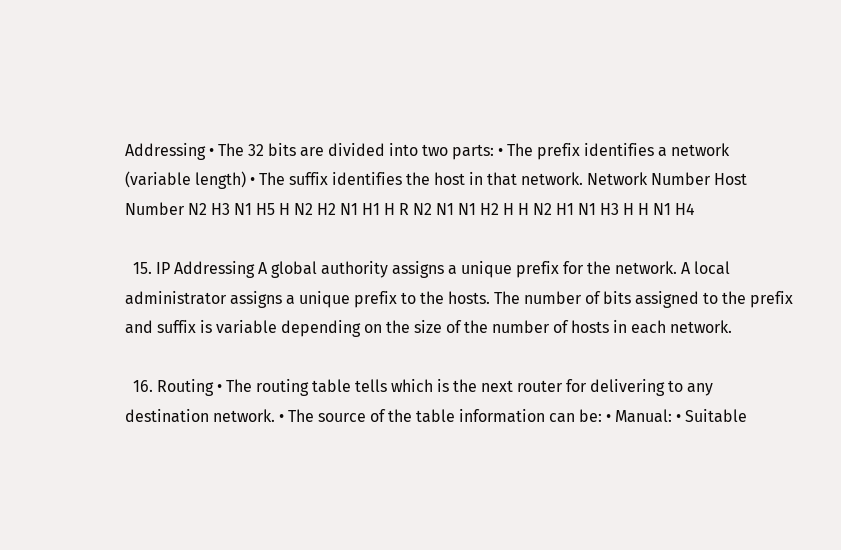Addressing • The 32 bits are divided into two parts: • The prefix identifies a network (variable length) • The suffix identifies the host in that network. Network Number Host Number N2 H3 N1 H5 H N2 H2 N1 H1 H R N2 N1 N1 H2 H H N2 H1 N1 H3 H H N1 H4

  15. IP Addressing A global authority assigns a unique prefix for the network. A local administrator assigns a unique prefix to the hosts. The number of bits assigned to the prefix and suffix is variable depending on the size of the number of hosts in each network.

  16. Routing • The routing table tells which is the next router for delivering to any destination network. • The source of the table information can be: • Manual: • Suitable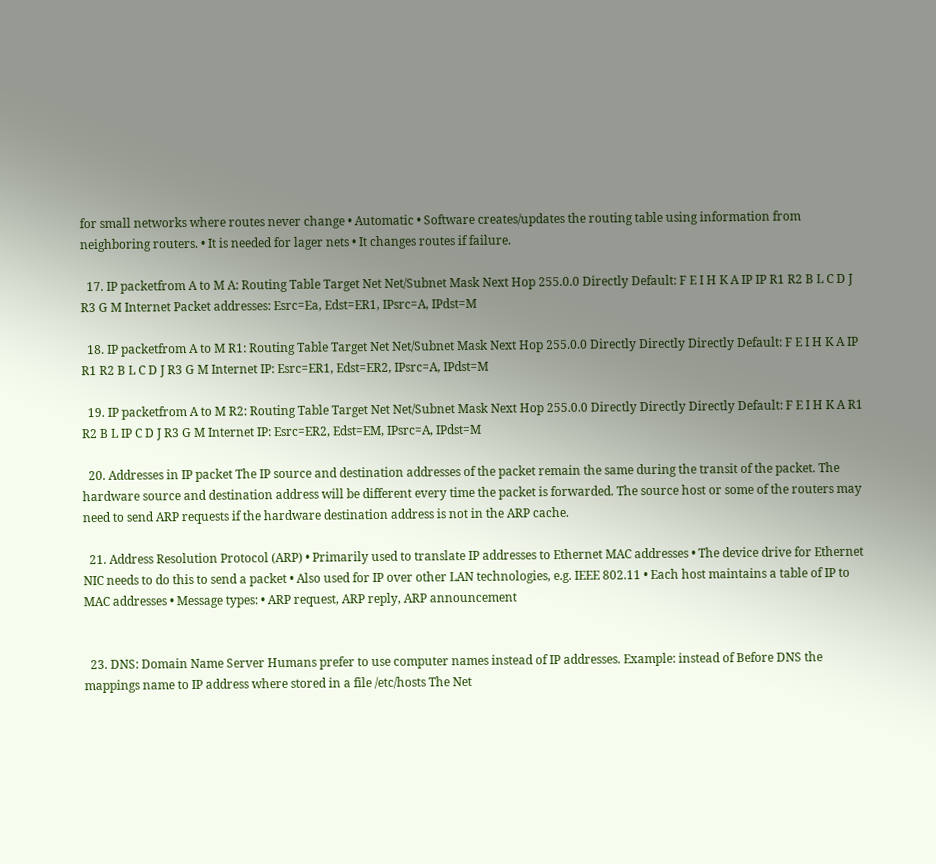for small networks where routes never change • Automatic • Software creates/updates the routing table using information from neighboring routers. • It is needed for lager nets • It changes routes if failure.

  17. IP packetfrom A to M A: Routing Table Target Net Net/Subnet Mask Next Hop 255.0.0 Directly Default: F E I H K A IP IP R1 R2 B L C D J R3 G M Internet Packet addresses: Esrc=Ea, Edst=ER1, IPsrc=A, IPdst=M

  18. IP packetfrom A to M R1: Routing Table Target Net Net/Subnet Mask Next Hop 255.0.0 Directly Directly Directly Default: F E I H K A IP R1 R2 B L C D J R3 G M Internet IP: Esrc=ER1, Edst=ER2, IPsrc=A, IPdst=M

  19. IP packetfrom A to M R2: Routing Table Target Net Net/Subnet Mask Next Hop 255.0.0 Directly Directly Directly Default: F E I H K A R1 R2 B L IP C D J R3 G M Internet IP: Esrc=ER2, Edst=EM, IPsrc=A, IPdst=M

  20. Addresses in IP packet The IP source and destination addresses of the packet remain the same during the transit of the packet. The hardware source and destination address will be different every time the packet is forwarded. The source host or some of the routers may need to send ARP requests if the hardware destination address is not in the ARP cache.

  21. Address Resolution Protocol (ARP) • Primarily used to translate IP addresses to Ethernet MAC addresses • The device drive for Ethernet NIC needs to do this to send a packet • Also used for IP over other LAN technologies, e.g. IEEE 802.11 • Each host maintains a table of IP to MAC addresses • Message types: • ARP request, ARP reply, ARP announcement


  23. DNS: Domain Name Server Humans prefer to use computer names instead of IP addresses. Example: instead of Before DNS the mappings name to IP address where stored in a file /etc/hosts The Net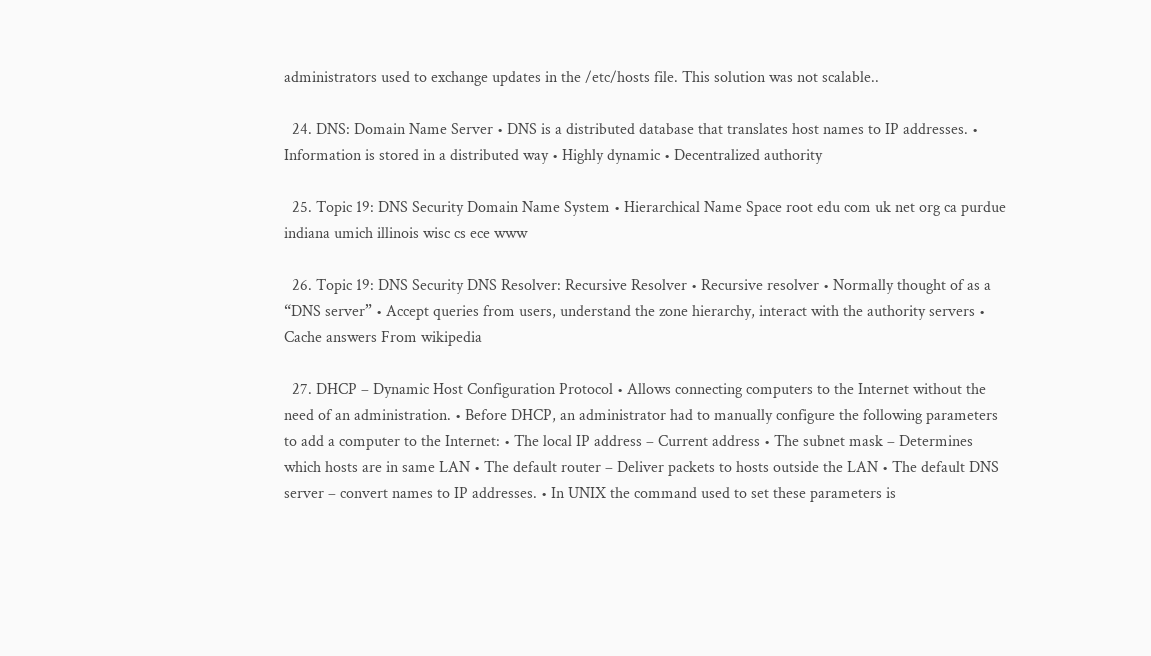administrators used to exchange updates in the /etc/hosts file. This solution was not scalable..

  24. DNS: Domain Name Server • DNS is a distributed database that translates host names to IP addresses. • Information is stored in a distributed way • Highly dynamic • Decentralized authority

  25. Topic 19: DNS Security Domain Name System • Hierarchical Name Space root edu com uk net org ca purdue indiana umich illinois wisc cs ece www

  26. Topic 19: DNS Security DNS Resolver: Recursive Resolver • Recursive resolver • Normally thought of as a “DNS server” • Accept queries from users, understand the zone hierarchy, interact with the authority servers • Cache answers From wikipedia

  27. DHCP – Dynamic Host Configuration Protocol • Allows connecting computers to the Internet without the need of an administration. • Before DHCP, an administrator had to manually configure the following parameters to add a computer to the Internet: • The local IP address – Current address • The subnet mask – Determines which hosts are in same LAN • The default router – Deliver packets to hosts outside the LAN • The default DNS server – convert names to IP addresses. • In UNIX the command used to set these parameters is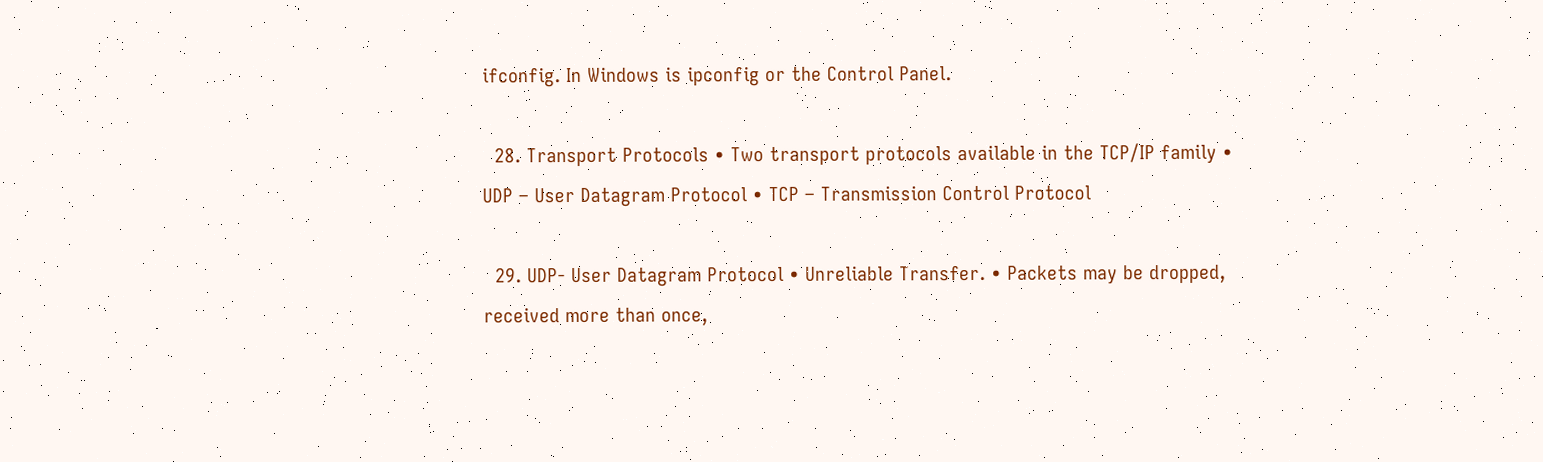ifconfig. In Windows is ipconfig or the Control Panel.

  28. Transport Protocols • Two transport protocols available in the TCP/IP family • UDP – User Datagram Protocol • TCP – Transmission Control Protocol

  29. UDP- User Datagram Protocol • Unreliable Transfer. • Packets may be dropped, received more than once,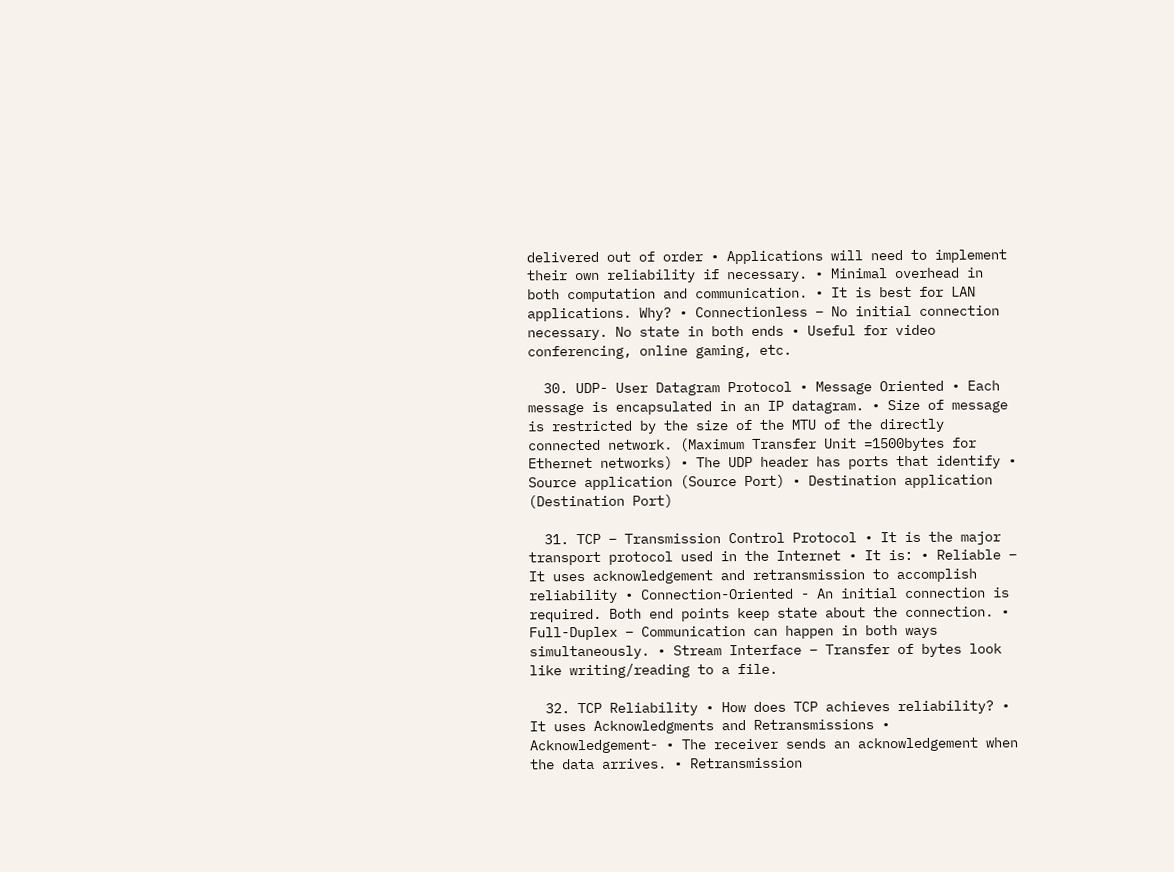delivered out of order • Applications will need to implement their own reliability if necessary. • Minimal overhead in both computation and communication. • It is best for LAN applications. Why? • Connectionless – No initial connection necessary. No state in both ends • Useful for video conferencing, online gaming, etc.

  30. UDP- User Datagram Protocol • Message Oriented • Each message is encapsulated in an IP datagram. • Size of message is restricted by the size of the MTU of the directly connected network. (Maximum Transfer Unit =1500bytes for Ethernet networks) • The UDP header has ports that identify • Source application (Source Port) • Destination application (Destination Port)

  31. TCP – Transmission Control Protocol • It is the major transport protocol used in the Internet • It is: • Reliable – It uses acknowledgement and retransmission to accomplish reliability • Connection-Oriented - An initial connection is required. Both end points keep state about the connection. • Full-Duplex – Communication can happen in both ways simultaneously. • Stream Interface – Transfer of bytes look like writing/reading to a file.

  32. TCP Reliability • How does TCP achieves reliability? • It uses Acknowledgments and Retransmissions • Acknowledgement- • The receiver sends an acknowledgement when the data arrives. • Retransmission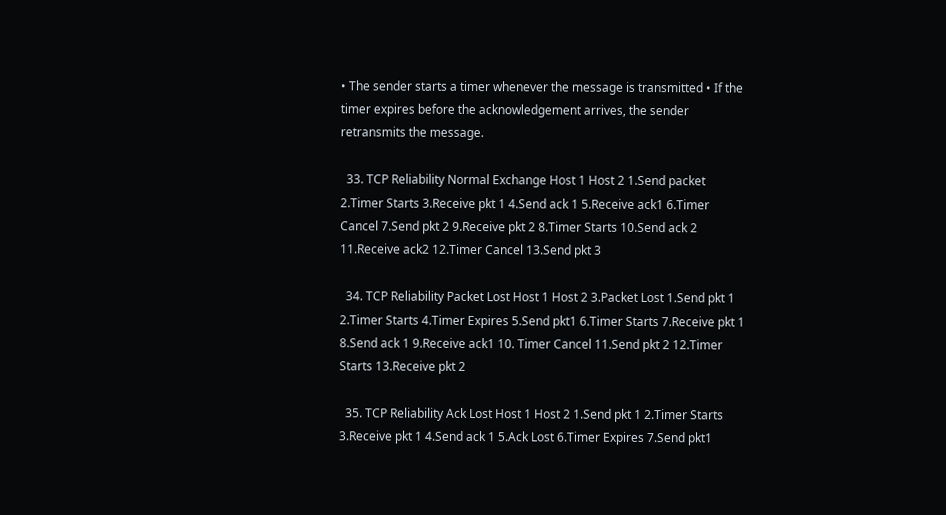• The sender starts a timer whenever the message is transmitted • If the timer expires before the acknowledgement arrives, the sender retransmits the message.

  33. TCP Reliability Normal Exchange Host 1 Host 2 1.Send packet 2.Timer Starts 3.Receive pkt 1 4.Send ack 1 5.Receive ack1 6.Timer Cancel 7.Send pkt 2 9.Receive pkt 2 8.Timer Starts 10.Send ack 2 11.Receive ack2 12.Timer Cancel 13.Send pkt 3

  34. TCP Reliability Packet Lost Host 1 Host 2 3.Packet Lost 1.Send pkt 1 2.Timer Starts 4.Timer Expires 5.Send pkt1 6.Timer Starts 7.Receive pkt 1 8.Send ack 1 9.Receive ack1 10. Timer Cancel 11.Send pkt 2 12.Timer Starts 13.Receive pkt 2

  35. TCP Reliability Ack Lost Host 1 Host 2 1.Send pkt 1 2.Timer Starts 3.Receive pkt 1 4.Send ack 1 5.Ack Lost 6.Timer Expires 7.Send pkt1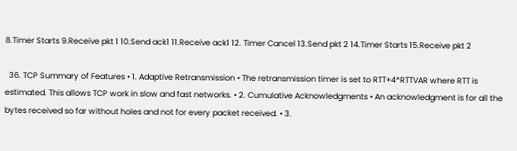8.Timer Starts 9.Receive pkt 1 10.Send ack1 11.Receive ack1 12. Timer Cancel 13.Send pkt 2 14.Timer Starts 15.Receive pkt 2

  36. TCP Summary of Features • 1. Adaptive Retransmission • The retransmission timer is set to RTT+4*RTTVAR where RTT is estimated. This allows TCP work in slow and fast networks. • 2. Cumulative Acknowledgments • An acknowledgment is for all the bytes received so far without holes and not for every packet received. • 3.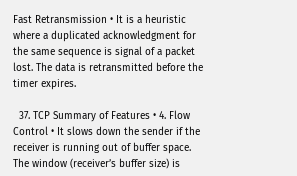Fast Retransmission • It is a heuristic where a duplicated acknowledgment for the same sequence is signal of a packet lost. The data is retransmitted before the timer expires.

  37. TCP Summary of Features • 4. Flow Control • It slows down the sender if the receiver is running out of buffer space. The window (receiver’s buffer size) is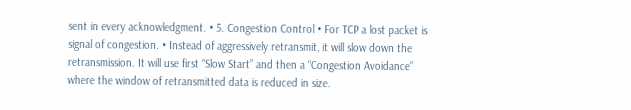sent in every acknowledgment. • 5. Congestion Control • For TCP a lost packet is signal of congestion. • Instead of aggressively retransmit, it will slow down the retransmission. It will use first “Slow Start” and then a “Congestion Avoidance” where the window of retransmitted data is reduced in size.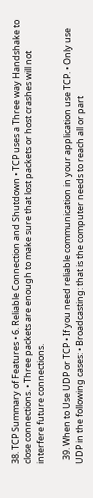38. TCP Summary of Features • 6. Reliable Connection and Shutdown • TCP uses a Three way Handshake to close connections. • Three packets are enough to make sure that lost packets or host crashes will not interfere future connections.

  39. When to Use UDP or TCP • If you need reliable communication in your application use TCP. • Only use UDP in the following cases: • Broadcasting: that is the computer needs to reach all or part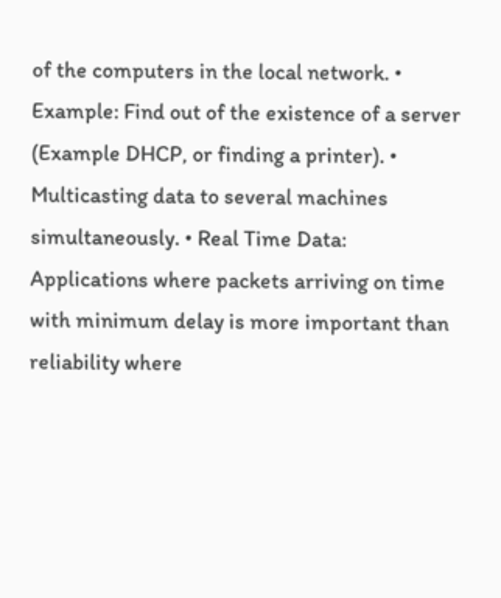of the computers in the local network. • Example: Find out of the existence of a server (Example DHCP, or finding a printer). • Multicasting data to several machines simultaneously. • Real Time Data: Applications where packets arriving on time with minimum delay is more important than reliability where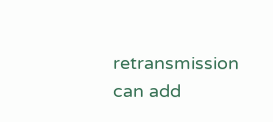retransmission can add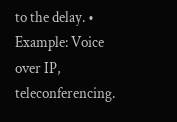to the delay. • Example: Voice over IP, teleconferencing.